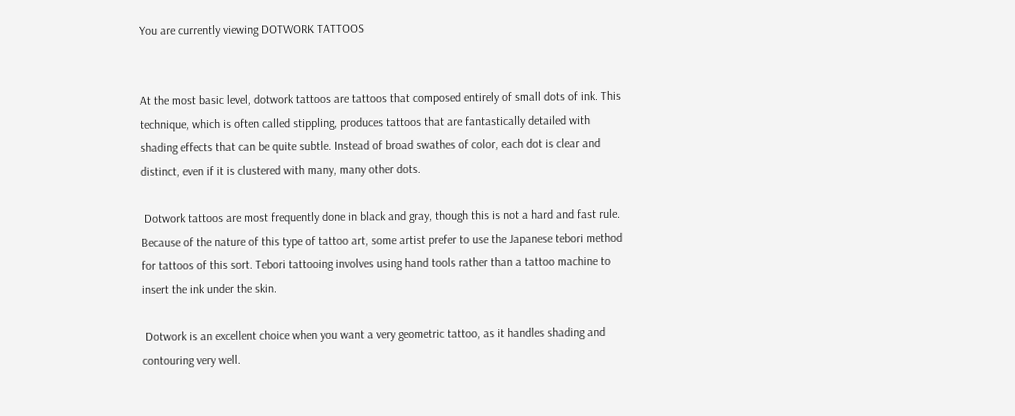You are currently viewing DOTWORK TATTOOS


At the most basic level, dotwork tattoos are tattoos that composed entirely of small dots of ink. This technique, which is often called stippling, produces tattoos that are fantastically detailed with shading effects that can be quite subtle. Instead of broad swathes of color, each dot is clear and distinct, even if it is clustered with many, many other dots.

 Dotwork tattoos are most frequently done in black and gray, though this is not a hard and fast rule.  Because of the nature of this type of tattoo art, some artist prefer to use the Japanese tebori method for tattoos of this sort. Tebori tattooing involves using hand tools rather than a tattoo machine to insert the ink under the skin.

 Dotwork is an excellent choice when you want a very geometric tattoo, as it handles shading and contouring very well.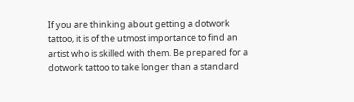If you are thinking about getting a dotwork tattoo, it is of the utmost importance to find an artist who is skilled with them. Be prepared for a dotwork tattoo to take longer than a standard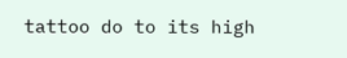tattoo do to its high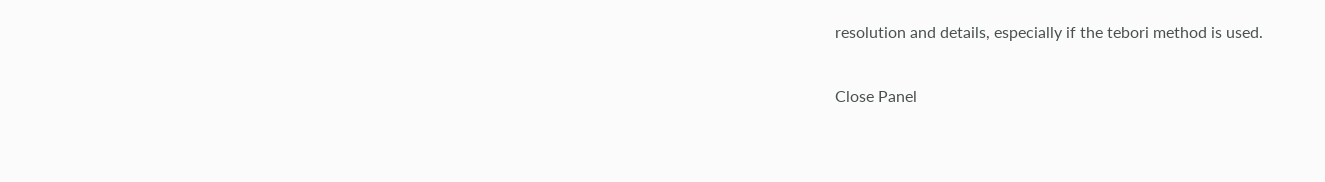resolution and details, especially if the tebori method is used.

Close Panel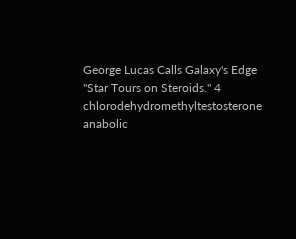George Lucas Calls Galaxy's Edge "Star Tours on Steroids." 4 chlorodehydromethyltestosterone anabolic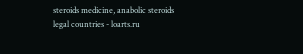steroids medicine, anabolic steroids legal countries - loarts.ru